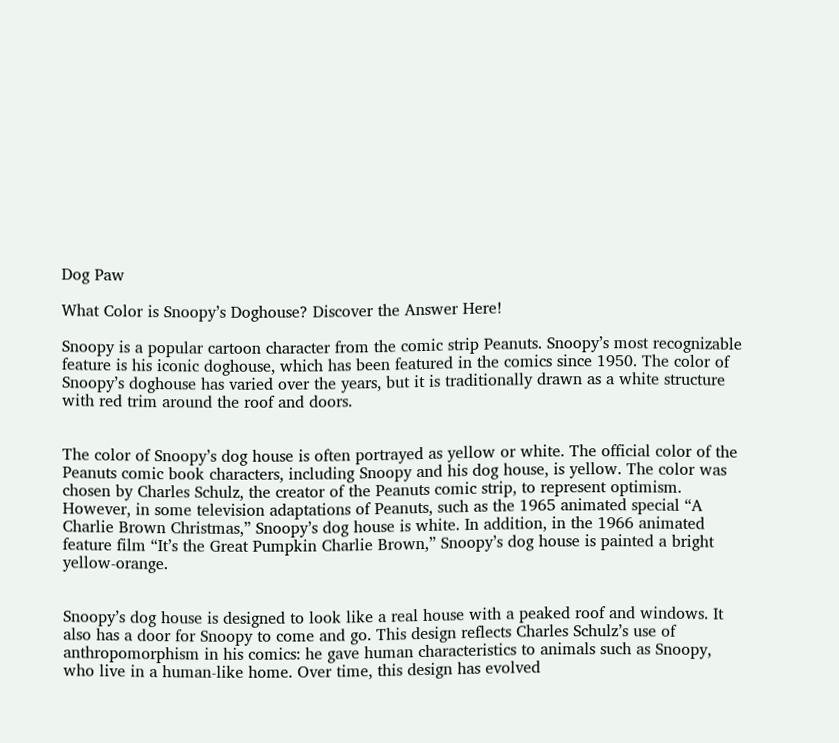Dog Paw

What Color is Snoopy’s Doghouse? Discover the Answer Here!

Snoopy is a popular cartoon character from the comic strip Peanuts. Snoopy’s most recognizable feature is his iconic doghouse, which has been featured in the comics since 1950. The color of Snoopy’s doghouse has varied over the years, but it is traditionally drawn as a white structure with red trim around the roof and doors.


The color of Snoopy’s dog house is often portrayed as yellow or white. The official color of the Peanuts comic book characters, including Snoopy and his dog house, is yellow. The color was chosen by Charles Schulz, the creator of the Peanuts comic strip, to represent optimism. However, in some television adaptations of Peanuts, such as the 1965 animated special “A Charlie Brown Christmas,” Snoopy’s dog house is white. In addition, in the 1966 animated feature film “It’s the Great Pumpkin Charlie Brown,” Snoopy’s dog house is painted a bright yellow-orange.


Snoopy’s dog house is designed to look like a real house with a peaked roof and windows. It also has a door for Snoopy to come and go. This design reflects Charles Schulz’s use of anthropomorphism in his comics: he gave human characteristics to animals such as Snoopy, who live in a human-like home. Over time, this design has evolved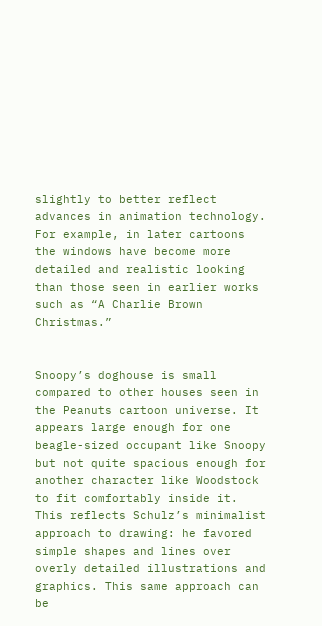slightly to better reflect advances in animation technology. For example, in later cartoons the windows have become more detailed and realistic looking than those seen in earlier works such as “A Charlie Brown Christmas.”


Snoopy’s doghouse is small compared to other houses seen in the Peanuts cartoon universe. It appears large enough for one beagle-sized occupant like Snoopy but not quite spacious enough for another character like Woodstock to fit comfortably inside it. This reflects Schulz’s minimalist approach to drawing: he favored simple shapes and lines over overly detailed illustrations and graphics. This same approach can be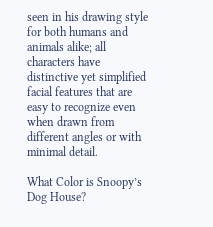seen in his drawing style for both humans and animals alike; all characters have distinctive yet simplified facial features that are easy to recognize even when drawn from different angles or with minimal detail.

What Color is Snoopy’s Dog House?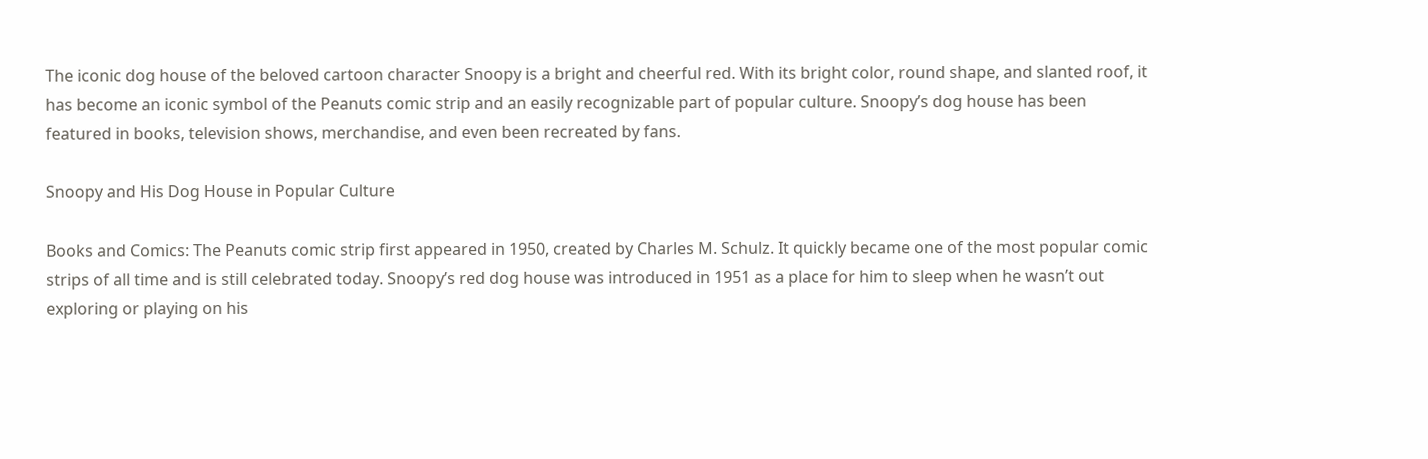The iconic dog house of the beloved cartoon character Snoopy is a bright and cheerful red. With its bright color, round shape, and slanted roof, it has become an iconic symbol of the Peanuts comic strip and an easily recognizable part of popular culture. Snoopy’s dog house has been featured in books, television shows, merchandise, and even been recreated by fans.

Snoopy and His Dog House in Popular Culture

Books and Comics: The Peanuts comic strip first appeared in 1950, created by Charles M. Schulz. It quickly became one of the most popular comic strips of all time and is still celebrated today. Snoopy’s red dog house was introduced in 1951 as a place for him to sleep when he wasn’t out exploring or playing on his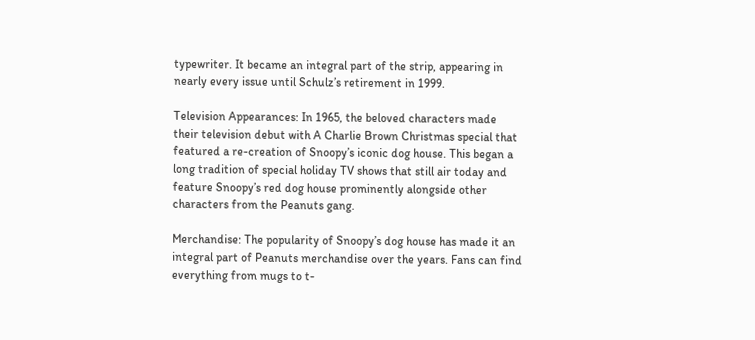typewriter. It became an integral part of the strip, appearing in nearly every issue until Schulz’s retirement in 1999.

Television Appearances: In 1965, the beloved characters made their television debut with A Charlie Brown Christmas special that featured a re-creation of Snoopy’s iconic dog house. This began a long tradition of special holiday TV shows that still air today and feature Snoopy’s red dog house prominently alongside other characters from the Peanuts gang.

Merchandise: The popularity of Snoopy’s dog house has made it an integral part of Peanuts merchandise over the years. Fans can find everything from mugs to t-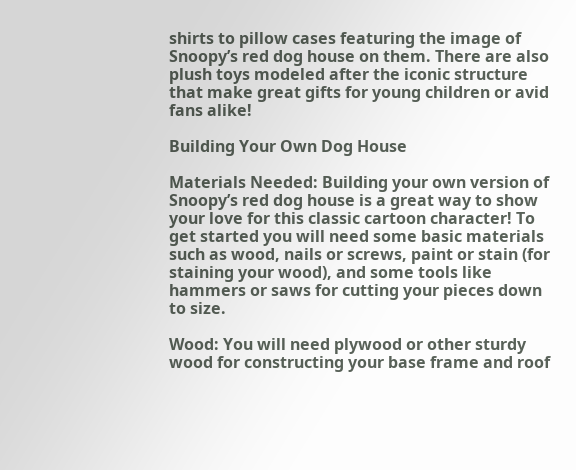shirts to pillow cases featuring the image of Snoopy’s red dog house on them. There are also plush toys modeled after the iconic structure that make great gifts for young children or avid fans alike!

Building Your Own Dog House

Materials Needed: Building your own version of Snoopy’s red dog house is a great way to show your love for this classic cartoon character! To get started you will need some basic materials such as wood, nails or screws, paint or stain (for staining your wood), and some tools like hammers or saws for cutting your pieces down to size.

Wood: You will need plywood or other sturdy wood for constructing your base frame and roof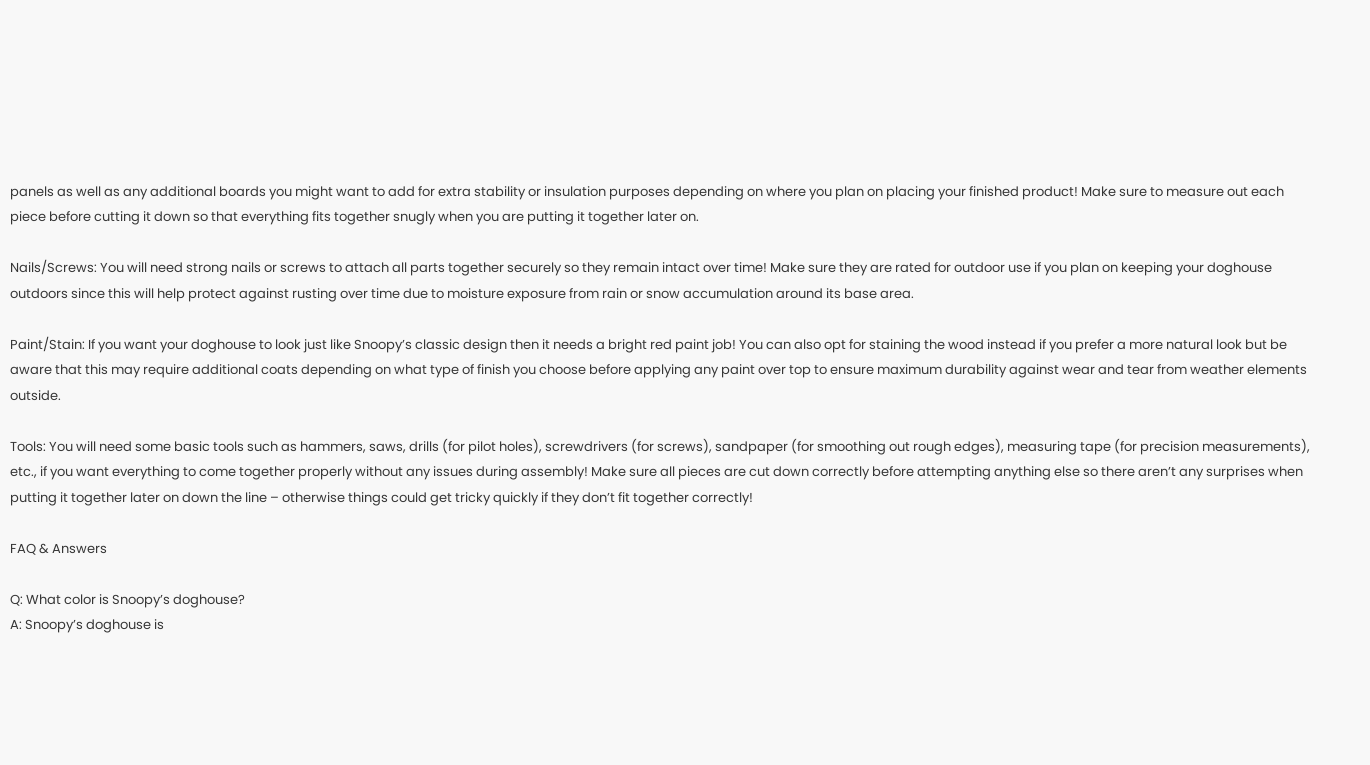panels as well as any additional boards you might want to add for extra stability or insulation purposes depending on where you plan on placing your finished product! Make sure to measure out each piece before cutting it down so that everything fits together snugly when you are putting it together later on.

Nails/Screws: You will need strong nails or screws to attach all parts together securely so they remain intact over time! Make sure they are rated for outdoor use if you plan on keeping your doghouse outdoors since this will help protect against rusting over time due to moisture exposure from rain or snow accumulation around its base area.

Paint/Stain: If you want your doghouse to look just like Snoopy’s classic design then it needs a bright red paint job! You can also opt for staining the wood instead if you prefer a more natural look but be aware that this may require additional coats depending on what type of finish you choose before applying any paint over top to ensure maximum durability against wear and tear from weather elements outside.

Tools: You will need some basic tools such as hammers, saws, drills (for pilot holes), screwdrivers (for screws), sandpaper (for smoothing out rough edges), measuring tape (for precision measurements), etc., if you want everything to come together properly without any issues during assembly! Make sure all pieces are cut down correctly before attempting anything else so there aren’t any surprises when putting it together later on down the line – otherwise things could get tricky quickly if they don’t fit together correctly!

FAQ & Answers

Q: What color is Snoopy’s doghouse?
A: Snoopy’s doghouse is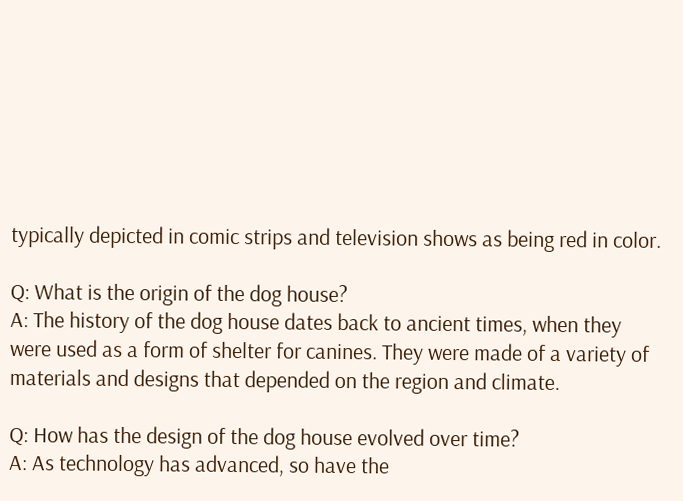typically depicted in comic strips and television shows as being red in color.

Q: What is the origin of the dog house?
A: The history of the dog house dates back to ancient times, when they were used as a form of shelter for canines. They were made of a variety of materials and designs that depended on the region and climate.

Q: How has the design of the dog house evolved over time?
A: As technology has advanced, so have the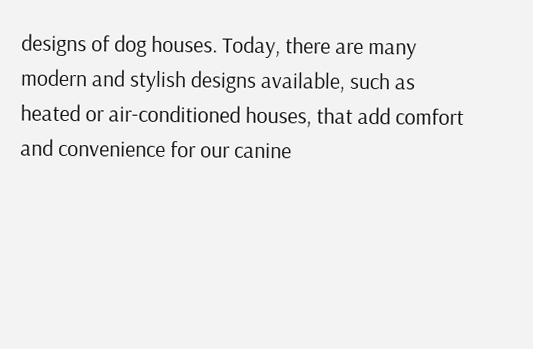designs of dog houses. Today, there are many modern and stylish designs available, such as heated or air-conditioned houses, that add comfort and convenience for our canine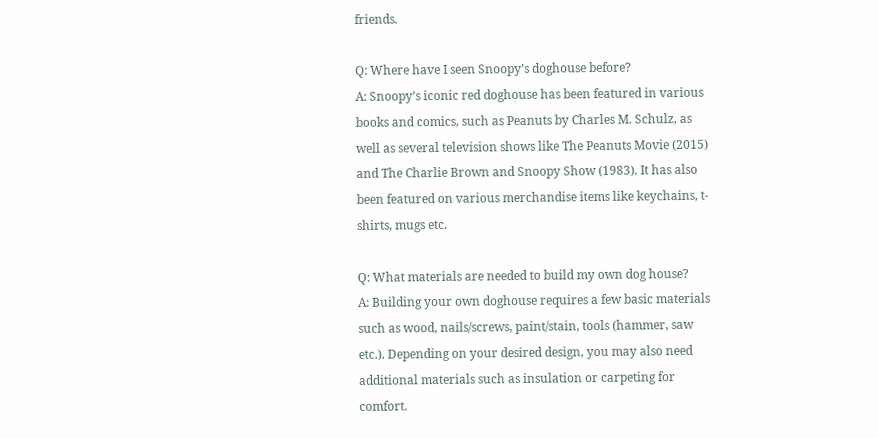friends.

Q: Where have I seen Snoopy’s doghouse before?
A: Snoopy’s iconic red doghouse has been featured in various books and comics, such as Peanuts by Charles M. Schulz, as well as several television shows like The Peanuts Movie (2015) and The Charlie Brown and Snoopy Show (1983). It has also been featured on various merchandise items like keychains, t-shirts, mugs etc.

Q: What materials are needed to build my own dog house?
A: Building your own doghouse requires a few basic materials such as wood, nails/screws, paint/stain, tools (hammer, saw etc.). Depending on your desired design, you may also need additional materials such as insulation or carpeting for comfort.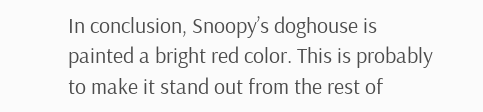In conclusion, Snoopy’s doghouse is painted a bright red color. This is probably to make it stand out from the rest of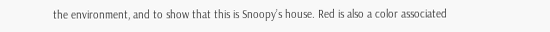the environment, and to show that this is Snoopy’s house. Red is also a color associated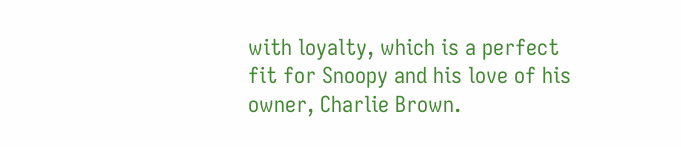with loyalty, which is a perfect fit for Snoopy and his love of his owner, Charlie Brown.